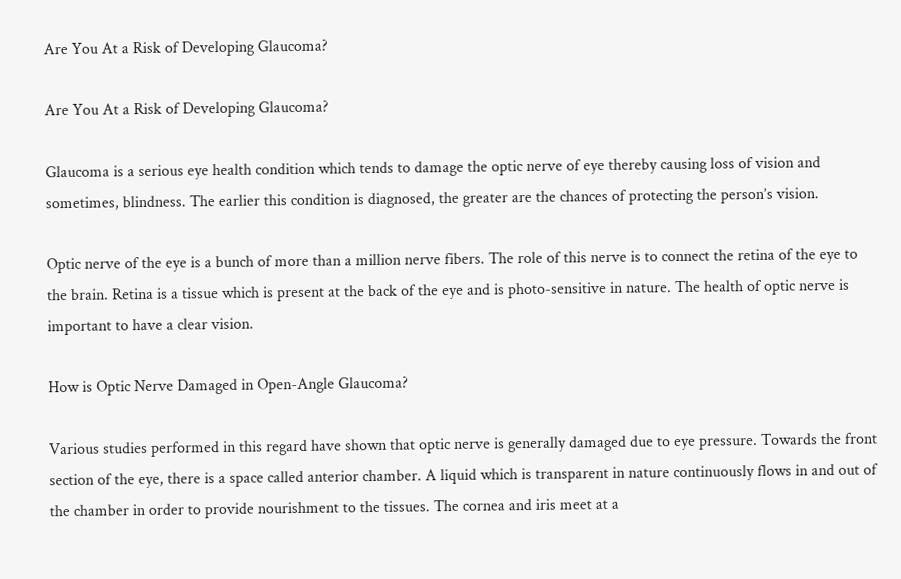Are You At a Risk of Developing Glaucoma?

Are You At a Risk of Developing Glaucoma?

Glaucoma is a serious eye health condition which tends to damage the optic nerve of eye thereby causing loss of vision and sometimes, blindness. The earlier this condition is diagnosed, the greater are the chances of protecting the person’s vision.

Optic nerve of the eye is a bunch of more than a million nerve fibers. The role of this nerve is to connect the retina of the eye to the brain. Retina is a tissue which is present at the back of the eye and is photo-sensitive in nature. The health of optic nerve is important to have a clear vision.

How is Optic Nerve Damaged in Open-Angle Glaucoma?

Various studies performed in this regard have shown that optic nerve is generally damaged due to eye pressure. Towards the front section of the eye, there is a space called anterior chamber. A liquid which is transparent in nature continuously flows in and out of the chamber in order to provide nourishment to the tissues. The cornea and iris meet at a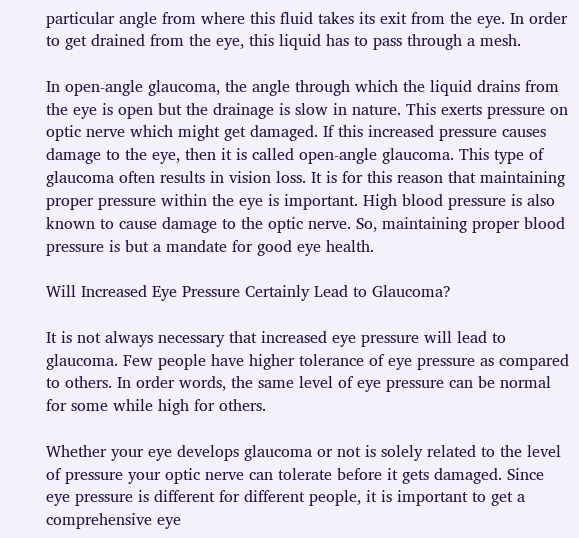particular angle from where this fluid takes its exit from the eye. In order to get drained from the eye, this liquid has to pass through a mesh.

In open-angle glaucoma, the angle through which the liquid drains from the eye is open but the drainage is slow in nature. This exerts pressure on optic nerve which might get damaged. If this increased pressure causes damage to the eye, then it is called open-angle glaucoma. This type of glaucoma often results in vision loss. It is for this reason that maintaining proper pressure within the eye is important. High blood pressure is also known to cause damage to the optic nerve. So, maintaining proper blood pressure is but a mandate for good eye health.

Will Increased Eye Pressure Certainly Lead to Glaucoma?

It is not always necessary that increased eye pressure will lead to glaucoma. Few people have higher tolerance of eye pressure as compared to others. In order words, the same level of eye pressure can be normal for some while high for others.

Whether your eye develops glaucoma or not is solely related to the level of pressure your optic nerve can tolerate before it gets damaged. Since eye pressure is different for different people, it is important to get a comprehensive eye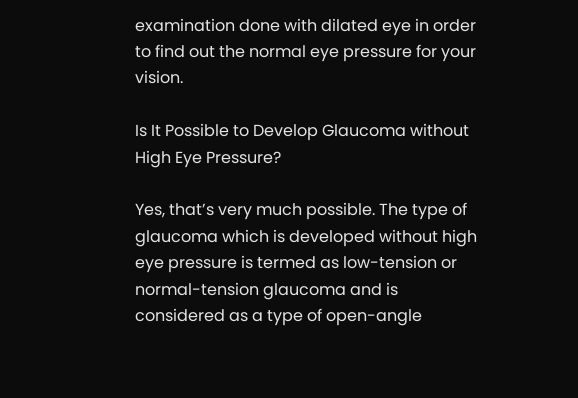examination done with dilated eye in order to find out the normal eye pressure for your vision.

Is It Possible to Develop Glaucoma without High Eye Pressure?

Yes, that’s very much possible. The type of glaucoma which is developed without high eye pressure is termed as low-tension or normal-tension glaucoma and is considered as a type of open-angle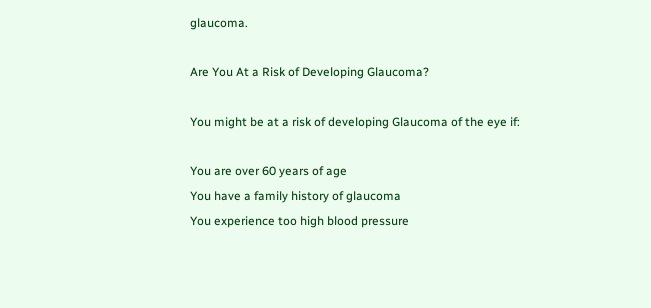glaucoma.

Are You At a Risk of Developing Glaucoma?

You might be at a risk of developing Glaucoma of the eye if:

You are over 60 years of age
You have a family history of glaucoma
You experience too high blood pressure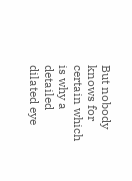But nobody knows for certain which is why a detailed dilated eye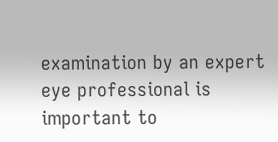examination by an expert eye professional is important to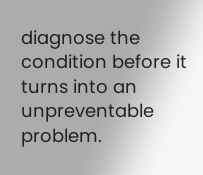diagnose the condition before it turns into an unpreventable problem.